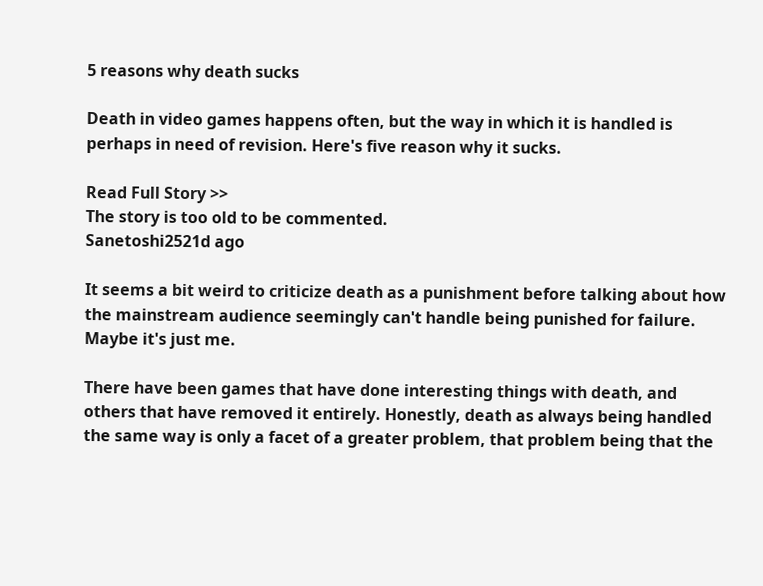5 reasons why death sucks

Death in video games happens often, but the way in which it is handled is perhaps in need of revision. Here's five reason why it sucks.

Read Full Story >>
The story is too old to be commented.
Sanetoshi2521d ago

It seems a bit weird to criticize death as a punishment before talking about how the mainstream audience seemingly can't handle being punished for failure. Maybe it's just me.

There have been games that have done interesting things with death, and others that have removed it entirely. Honestly, death as always being handled the same way is only a facet of a greater problem, that problem being that the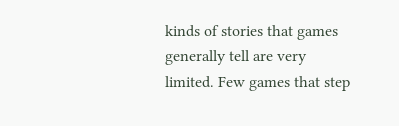kinds of stories that games generally tell are very limited. Few games that step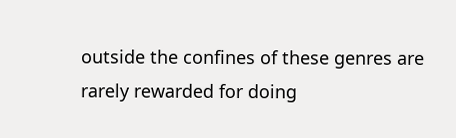outside the confines of these genres are rarely rewarded for doing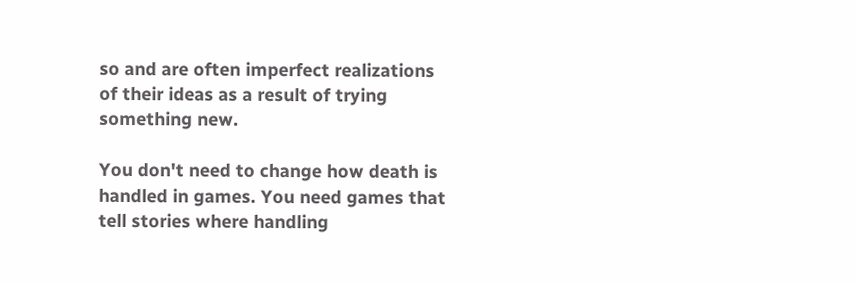so and are often imperfect realizations of their ideas as a result of trying something new.

You don't need to change how death is handled in games. You need games that tell stories where handling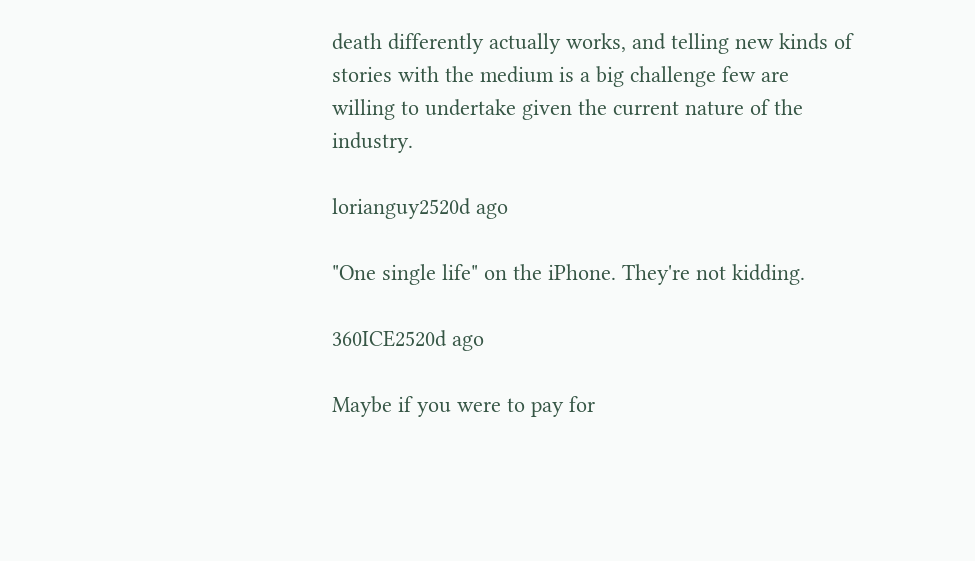death differently actually works, and telling new kinds of stories with the medium is a big challenge few are willing to undertake given the current nature of the industry.

lorianguy2520d ago

"One single life" on the iPhone. They're not kidding.

360ICE2520d ago

Maybe if you were to pay for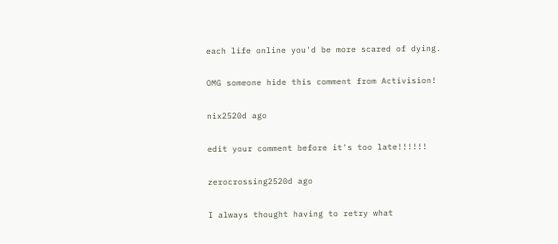each life online you'd be more scared of dying.

OMG someone hide this comment from Activision!

nix2520d ago

edit your comment before it's too late!!!!!!

zerocrossing2520d ago

I always thought having to retry what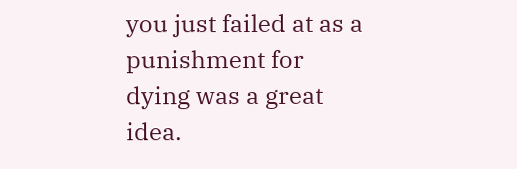you just failed at as a punishment for dying was a great idea.